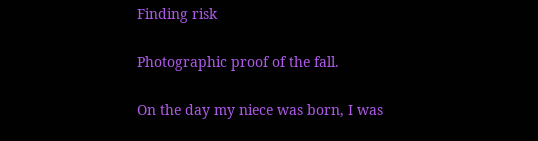Finding risk

Photographic proof of the fall.

On the day my niece was born, I was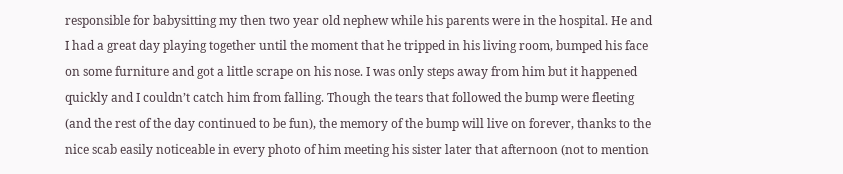responsible for babysitting my then two year old nephew while his parents were in the hospital. He and I had a great day playing together until the moment that he tripped in his living room, bumped his face on some furniture and got a little scrape on his nose. I was only steps away from him but it happened quickly and I couldn’t catch him from falling. Though the tears that followed the bump were fleeting (and the rest of the day continued to be fun), the memory of the bump will live on forever, thanks to the nice scab easily noticeable in every photo of him meeting his sister later that afternoon (not to mention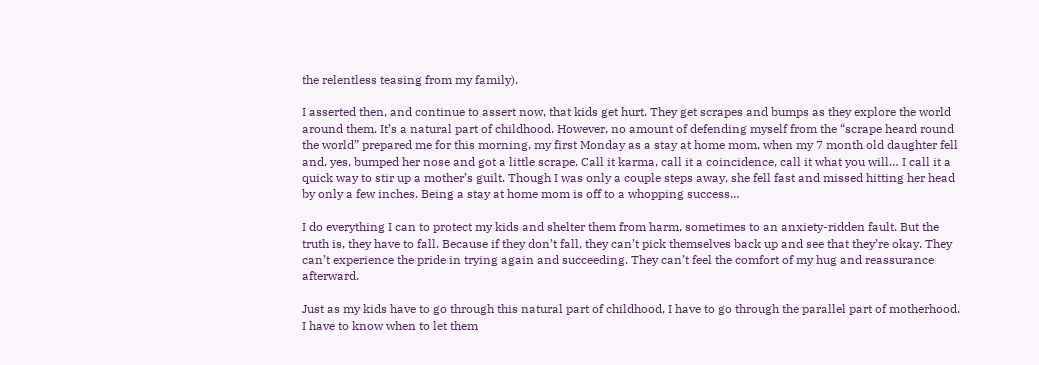the relentless teasing from my family).

I asserted then, and continue to assert now, that kids get hurt. They get scrapes and bumps as they explore the world around them. It’s a natural part of childhood. However, no amount of defending myself from the “scrape heard round the world” prepared me for this morning, my first Monday as a stay at home mom, when my 7 month old daughter fell and, yes, bumped her nose and got a little scrape. Call it karma, call it a coincidence, call it what you will… I call it a quick way to stir up a mother’s guilt. Though I was only a couple steps away, she fell fast and missed hitting her head by only a few inches. Being a stay at home mom is off to a whopping success…

I do everything I can to protect my kids and shelter them from harm, sometimes to an anxiety-ridden fault. But the truth is, they have to fall. Because if they don’t fall, they can’t pick themselves back up and see that they’re okay. They can’t experience the pride in trying again and succeeding. They can’t feel the comfort of my hug and reassurance afterward.

Just as my kids have to go through this natural part of childhood, I have to go through the parallel part of motherhood. I have to know when to let them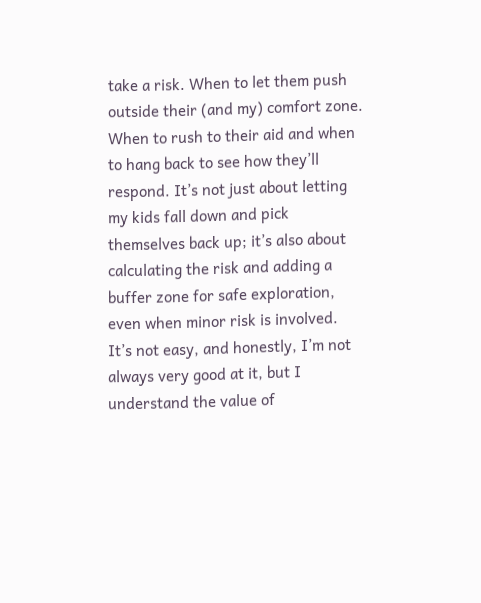take a risk. When to let them push outside their (and my) comfort zone. When to rush to their aid and when to hang back to see how they’ll respond. It’s not just about letting my kids fall down and pick themselves back up; it’s also about calculating the risk and adding a buffer zone for safe exploration, even when minor risk is involved. It’s not easy, and honestly, I’m not always very good at it, but I understand the value of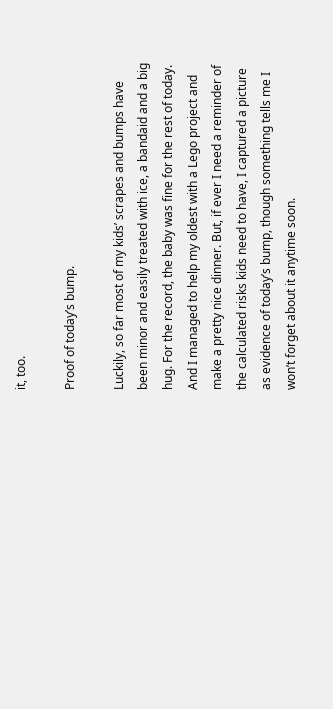it, too.

Proof of today’s bump.

Luckily, so far most of my kids’ scrapes and bumps have been minor and easily treated with ice, a bandaid and a big hug. For the record, the baby was fine for the rest of today. And I managed to help my oldest with a Lego project and make a pretty nice dinner. But, if ever I need a reminder of the calculated risks kids need to have, I captured a picture as evidence of today’s bump, though something tells me I won’t forget about it anytime soon.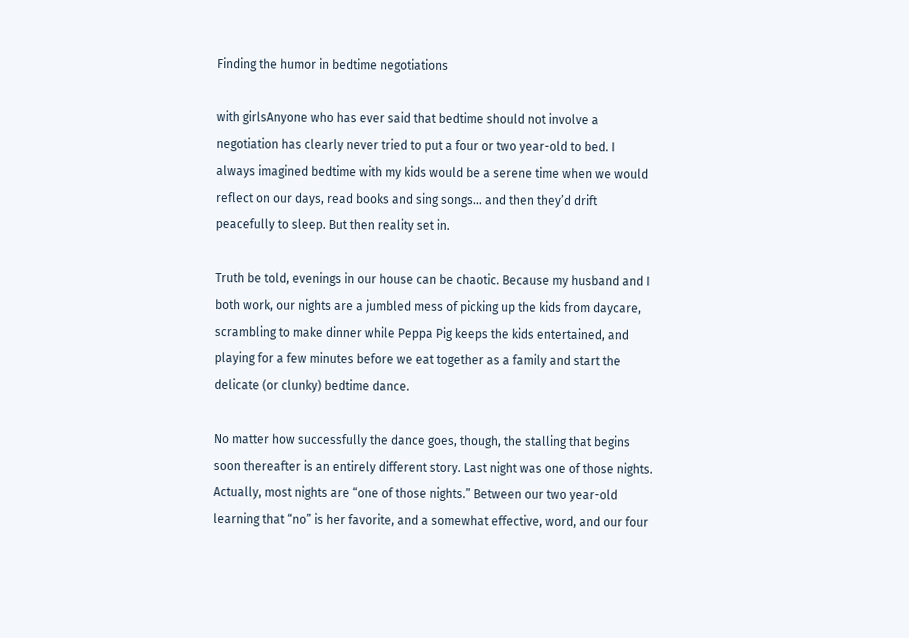Finding the humor in bedtime negotiations

with girlsAnyone who has ever said that bedtime should not involve a negotiation has clearly never tried to put a four or two year-old to bed. I always imagined bedtime with my kids would be a serene time when we would reflect on our days, read books and sing songs… and then they’d drift peacefully to sleep. But then reality set in.

Truth be told, evenings in our house can be chaotic. Because my husband and I both work, our nights are a jumbled mess of picking up the kids from daycare, scrambling to make dinner while Peppa Pig keeps the kids entertained, and playing for a few minutes before we eat together as a family and start the delicate (or clunky) bedtime dance.

No matter how successfully the dance goes, though, the stalling that begins soon thereafter is an entirely different story. Last night was one of those nights. Actually, most nights are “one of those nights.” Between our two year-old learning that “no” is her favorite, and a somewhat effective, word, and our four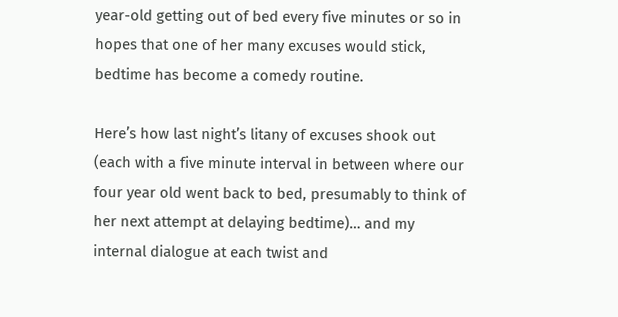year-old getting out of bed every five minutes or so in hopes that one of her many excuses would stick, bedtime has become a comedy routine.

Here’s how last night’s litany of excuses shook out (each with a five minute interval in between where our four year old went back to bed, presumably to think of her next attempt at delaying bedtime)… and my internal dialogue at each twist and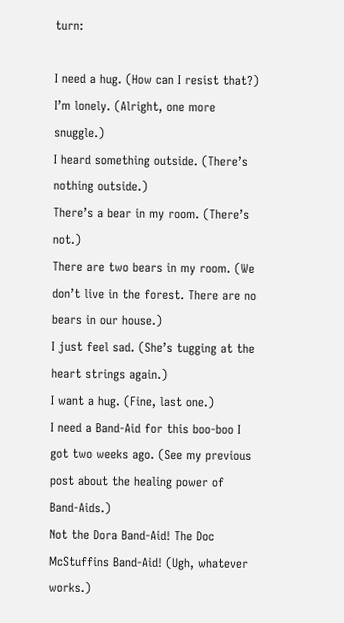turn:

I need a hug. (How can I resist that?)
I’m lonely. (Alright, one more snuggle.)
I heard something outside. (There’s nothing outside.)
There’s a bear in my room. (There’s not.)
There are two bears in my room. (We don’t live in the forest. There are no bears in our house.)
I just feel sad. (She’s tugging at the heart strings again.)
I want a hug. (Fine, last one.)
I need a Band-Aid for this boo-boo I got two weeks ago. (See my previous post about the healing power of Band-Aids.)
Not the Dora Band-Aid! The Doc McStuffins Band-Aid! (Ugh, whatever works.)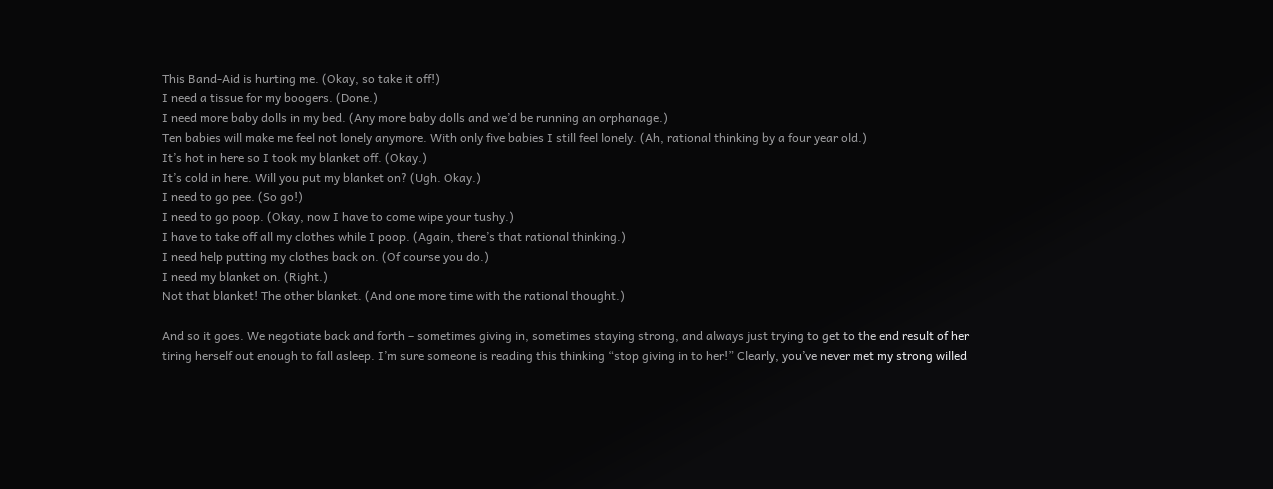This Band-Aid is hurting me. (Okay, so take it off!)
I need a tissue for my boogers. (Done.)
I need more baby dolls in my bed. (Any more baby dolls and we’d be running an orphanage.)
Ten babies will make me feel not lonely anymore. With only five babies I still feel lonely. (Ah, rational thinking by a four year old.)
It’s hot in here so I took my blanket off. (Okay.)
It’s cold in here. Will you put my blanket on? (Ugh. Okay.)
I need to go pee. (So go!)
I need to go poop. (Okay, now I have to come wipe your tushy.)
I have to take off all my clothes while I poop. (Again, there’s that rational thinking.)
I need help putting my clothes back on. (Of course you do.)
I need my blanket on. (Right.)
Not that blanket! The other blanket. (And one more time with the rational thought.)

And so it goes. We negotiate back and forth – sometimes giving in, sometimes staying strong, and always just trying to get to the end result of her tiring herself out enough to fall asleep. I’m sure someone is reading this thinking “stop giving in to her!” Clearly, you’ve never met my strong willed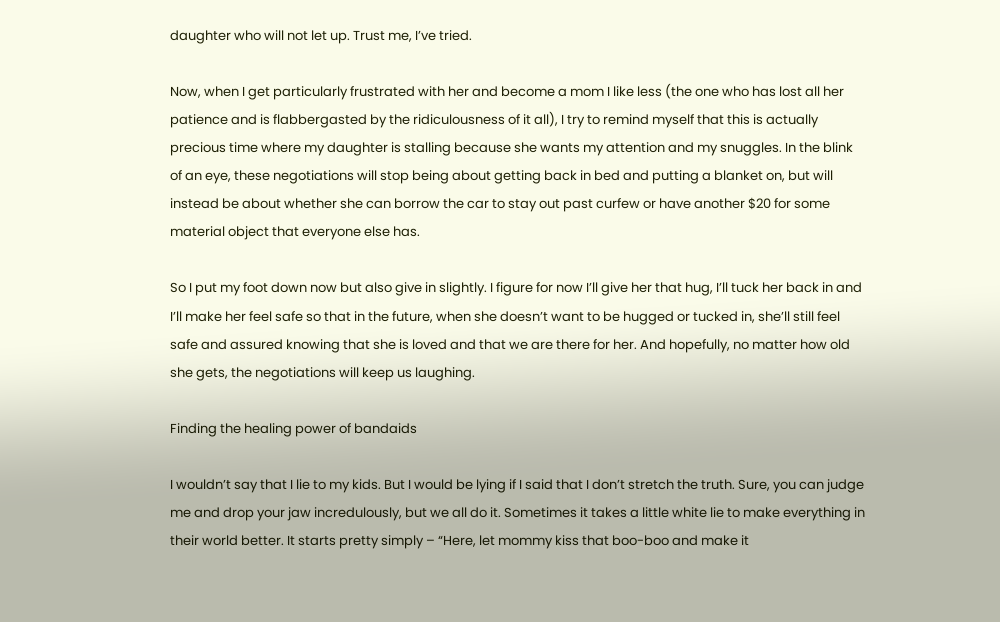daughter who will not let up. Trust me, I’ve tried.

Now, when I get particularly frustrated with her and become a mom I like less (the one who has lost all her patience and is flabbergasted by the ridiculousness of it all), I try to remind myself that this is actually precious time where my daughter is stalling because she wants my attention and my snuggles. In the blink of an eye, these negotiations will stop being about getting back in bed and putting a blanket on, but will instead be about whether she can borrow the car to stay out past curfew or have another $20 for some material object that everyone else has.

So I put my foot down now but also give in slightly. I figure for now I’ll give her that hug, I’ll tuck her back in and I’ll make her feel safe so that in the future, when she doesn’t want to be hugged or tucked in, she’ll still feel safe and assured knowing that she is loved and that we are there for her. And hopefully, no matter how old she gets, the negotiations will keep us laughing.

Finding the healing power of bandaids

I wouldn’t say that I lie to my kids. But I would be lying if I said that I don’t stretch the truth. Sure, you can judge me and drop your jaw incredulously, but we all do it. Sometimes it takes a little white lie to make everything in their world better. It starts pretty simply – “Here, let mommy kiss that boo-boo and make it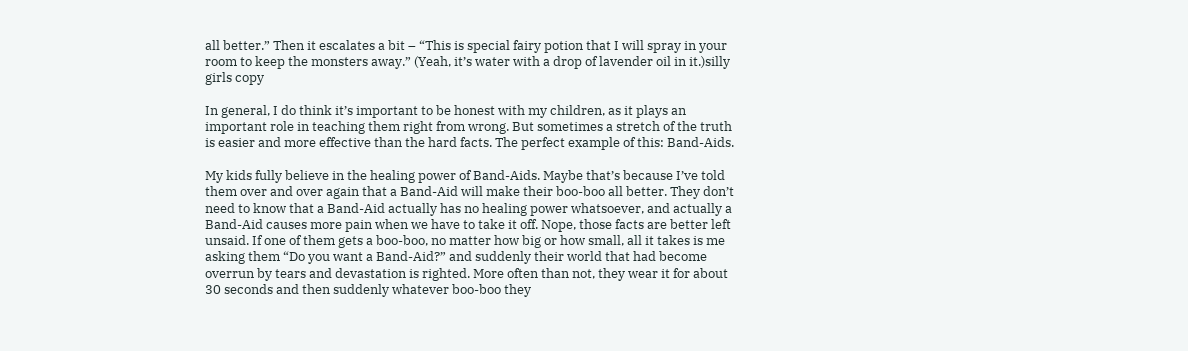all better.” Then it escalates a bit – “This is special fairy potion that I will spray in your room to keep the monsters away.” (Yeah, it’s water with a drop of lavender oil in it.)silly girls copy

In general, I do think it’s important to be honest with my children, as it plays an important role in teaching them right from wrong. But sometimes a stretch of the truth is easier and more effective than the hard facts. The perfect example of this: Band-Aids.

My kids fully believe in the healing power of Band-Aids. Maybe that’s because I’ve told them over and over again that a Band-Aid will make their boo-boo all better. They don’t need to know that a Band-Aid actually has no healing power whatsoever, and actually a Band-Aid causes more pain when we have to take it off. Nope, those facts are better left unsaid. If one of them gets a boo-boo, no matter how big or how small, all it takes is me asking them “Do you want a Band-Aid?” and suddenly their world that had become overrun by tears and devastation is righted. More often than not, they wear it for about 30 seconds and then suddenly whatever boo-boo they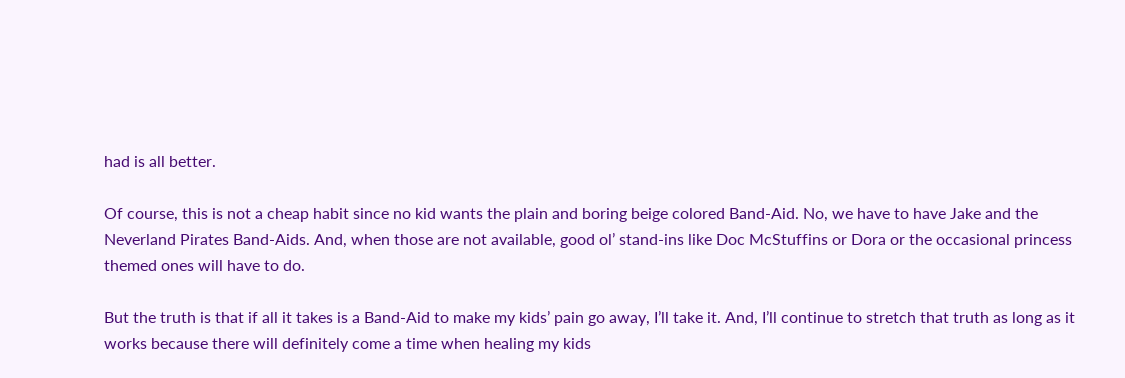had is all better.

Of course, this is not a cheap habit since no kid wants the plain and boring beige colored Band-Aid. No, we have to have Jake and the Neverland Pirates Band-Aids. And, when those are not available, good ol’ stand-ins like Doc McStuffins or Dora or the occasional princess themed ones will have to do.

But the truth is that if all it takes is a Band-Aid to make my kids’ pain go away, I’ll take it. And, I’ll continue to stretch that truth as long as it works because there will definitely come a time when healing my kids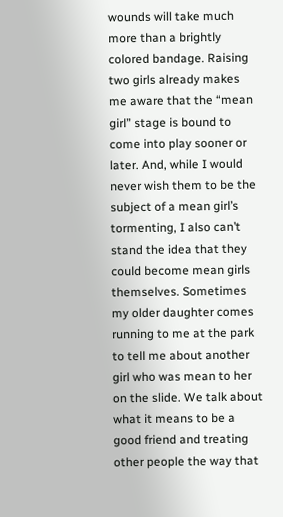wounds will take much more than a brightly colored bandage. Raising two girls already makes me aware that the “mean girl” stage is bound to come into play sooner or later. And, while I would never wish them to be the subject of a mean girl’s tormenting, I also can’t stand the idea that they could become mean girls themselves. Sometimes my older daughter comes running to me at the park to tell me about another girl who was mean to her on the slide. We talk about what it means to be a good friend and treating other people the way that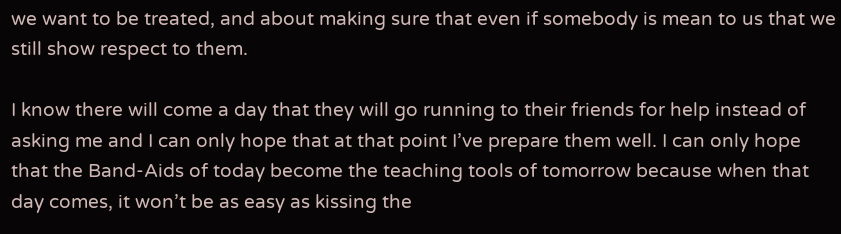we want to be treated, and about making sure that even if somebody is mean to us that we still show respect to them.

I know there will come a day that they will go running to their friends for help instead of asking me and I can only hope that at that point I’ve prepare them well. I can only hope that the Band-Aids of today become the teaching tools of tomorrow because when that day comes, it won’t be as easy as kissing the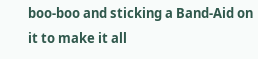boo-boo and sticking a Band-Aid on it to make it all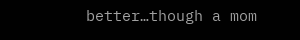better…though a mom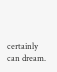certainly can dream.